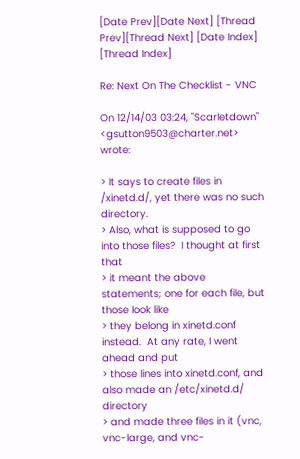[Date Prev][Date Next] [Thread Prev][Thread Next] [Date Index] [Thread Index]

Re: Next On The Checklist - VNC

On 12/14/03 03:24, "Scarletdown" <gsutton9503@charter.net> wrote:

> It says to create files in /xinetd.d/, yet there was no such directory.
> Also, what is supposed to go into those files?  I thought at first that
> it meant the above statements; one for each file, but those look like
> they belong in xinetd.conf instead.  At any rate, I went ahead and put
> those lines into xinetd.conf, and also made an /etc/xinetd.d/ directory
> and made three files in it (vnc, vnc-large, and vnc-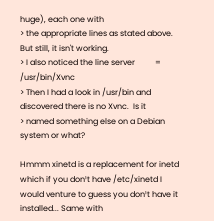huge), each one with
> the appropriate lines as stated above.  But still, it isn't working.
> I also noticed the line server          = /usr/bin/Xvnc
> Then I had a look in /usr/bin and discovered there is no Xvnc.  Is it
> named something else on a Debian system or what?

Hmmm xinetd is a replacement for inetd which if you don¹t have /etc/xinetd I
would venture to guess you don¹t have it installed... Same with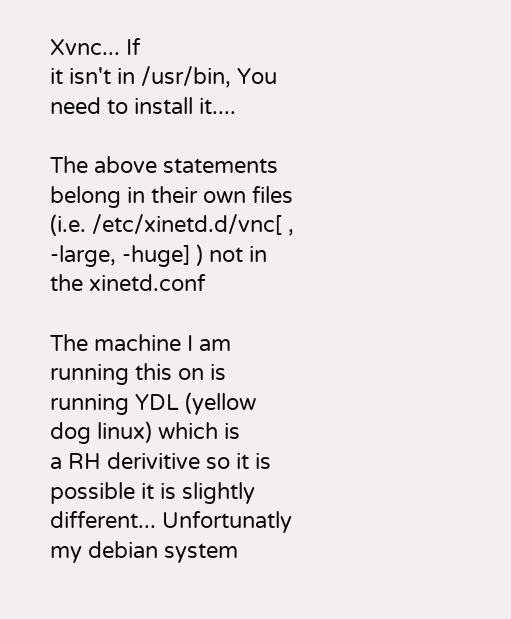Xvnc... If
it isn't in /usr/bin, You need to install it....

The above statements belong in their own files (i.e. /etc/xinetd.d/vnc[ ,
-large, -huge] ) not in the xinetd.conf

The machine I am running this on is running YDL (yellow dog linux) which is
a RH derivitive so it is possible it is slightly different... Unfortunatly
my debian system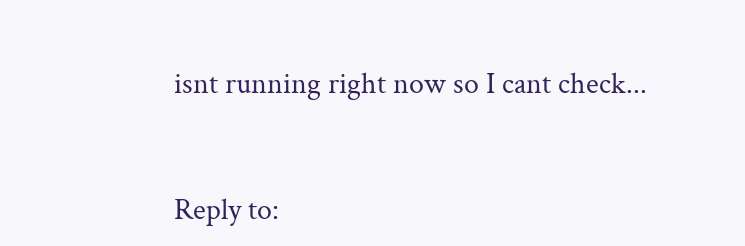isnt running right now so I cant check...


Reply to: